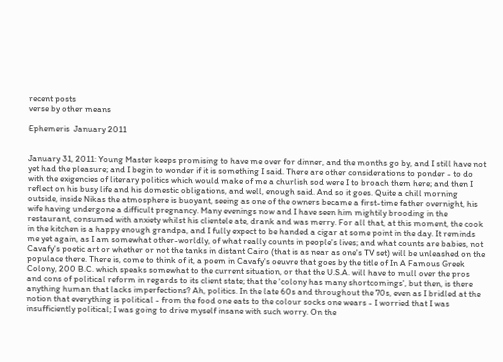recent posts
verse by other means

Ephemeris  January 2011


January 31, 2011: Young Master keeps promising to have me over for dinner, and the months go by, and I still have not yet had the pleasure; and I begin to wonder if it is something I said. There are other considerations to ponder - to do with the exigencies of literary politics which would make of me a churlish sod were I to broach them here; and then I reflect on his busy life and his domestic obligations, and well, enough said. And so it goes. Quite a chill morning outside, inside Nikas the atmosphere is buoyant, seeing as one of the owners became a first-time father overnight, his wife having undergone a difficult pregnancy. Many evenings now and I have seen him mightily brooding in the restaurant, consumed with anxiety whilst his clientele ate, drank and was merry. For all that, at this moment, the cook in the kitchen is a happy enough grandpa, and I fully expect to be handed a cigar at some point in the day. It reminds me yet again, as I am somewhat other-worldly, of what really counts in people's lives; and what counts are babies, not Cavafy's poetic art or whether or not the tanks in distant Cairo (that is as near as one's TV set) will be unleashed on the populace there. There is, come to think of it, a poem in Cavafy's oeuvre that goes by the title of In A Famous Greek Colony, 200 B.C. which speaks somewhat to the current situation, or that the U.S.A. will have to mull over the pros and cons of political reform in regards to its client state; that the 'colony has many shortcomings', but then, is there anything human that lacks imperfections? Ah, politics. In the late 60s and throughout the 70s, even as I bridled at the notion that everything is political - from the food one eats to the colour socks one wears - I worried that I was insufficiently political; I was going to drive myself insane with such worry. On the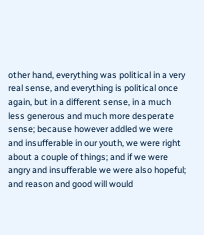other hand, everything was political in a very real sense, and everything is political once again, but in a different sense, in a much less generous and much more desperate sense; because however addled we were and insufferable in our youth, we were right about a couple of things; and if we were angry and insufferable we were also hopeful; and reason and good will would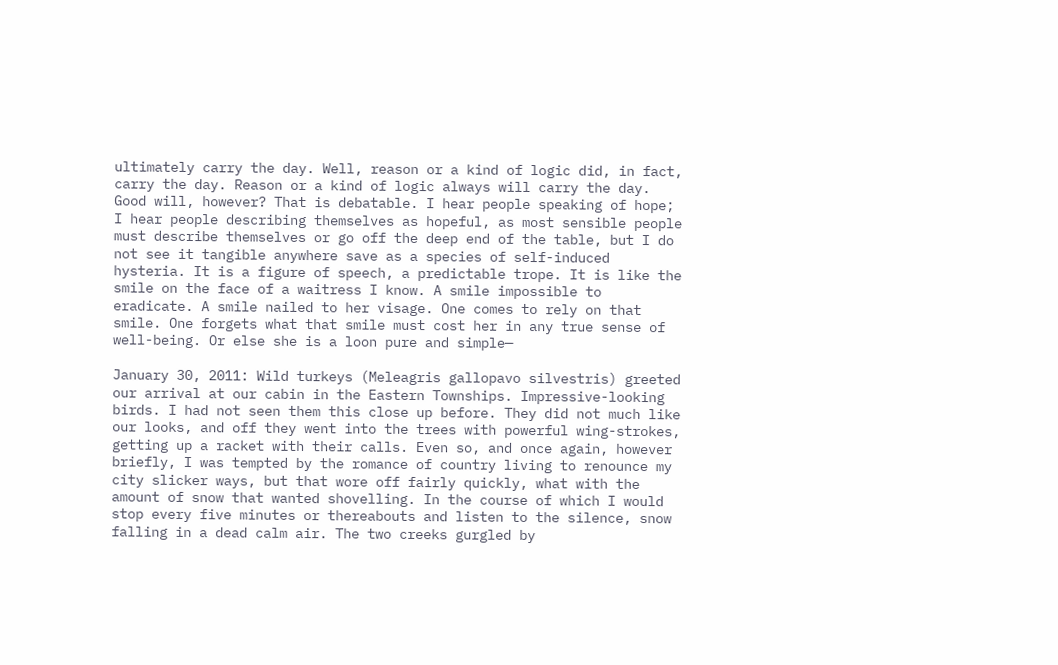ultimately carry the day. Well, reason or a kind of logic did, in fact, carry the day. Reason or a kind of logic always will carry the day. Good will, however? That is debatable. I hear people speaking of hope; I hear people describing themselves as hopeful, as most sensible people must describe themselves or go off the deep end of the table, but I do not see it tangible anywhere save as a species of self-induced hysteria. It is a figure of speech, a predictable trope. It is like the smile on the face of a waitress I know. A smile impossible to eradicate. A smile nailed to her visage. One comes to rely on that smile. One forgets what that smile must cost her in any true sense of well-being. Or else she is a loon pure and simple—

January 30, 2011: Wild turkeys (Meleagris gallopavo silvestris) greeted our arrival at our cabin in the Eastern Townships. Impressive-looking birds. I had not seen them this close up before. They did not much like our looks, and off they went into the trees with powerful wing-strokes, getting up a racket with their calls. Even so, and once again, however briefly, I was tempted by the romance of country living to renounce my city slicker ways, but that wore off fairly quickly, what with the amount of snow that wanted shovelling. In the course of which I would stop every five minutes or thereabouts and listen to the silence, snow falling in a dead calm air. The two creeks gurgled by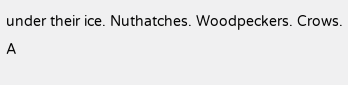under their ice. Nuthatches. Woodpeckers. Crows. A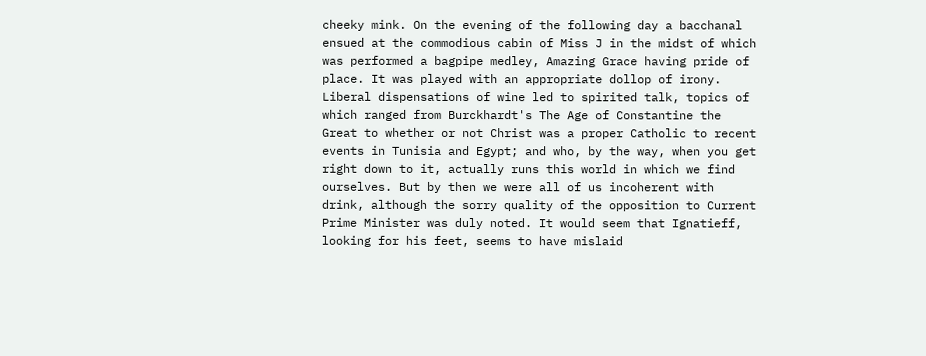cheeky mink. On the evening of the following day a bacchanal ensued at the commodious cabin of Miss J in the midst of which was performed a bagpipe medley, Amazing Grace having pride of place. It was played with an appropriate dollop of irony. Liberal dispensations of wine led to spirited talk, topics of which ranged from Burckhardt's The Age of Constantine the Great to whether or not Christ was a proper Catholic to recent events in Tunisia and Egypt; and who, by the way, when you get right down to it, actually runs this world in which we find ourselves. But by then we were all of us incoherent with drink, although the sorry quality of the opposition to Current Prime Minister was duly noted. It would seem that Ignatieff, looking for his feet, seems to have mislaid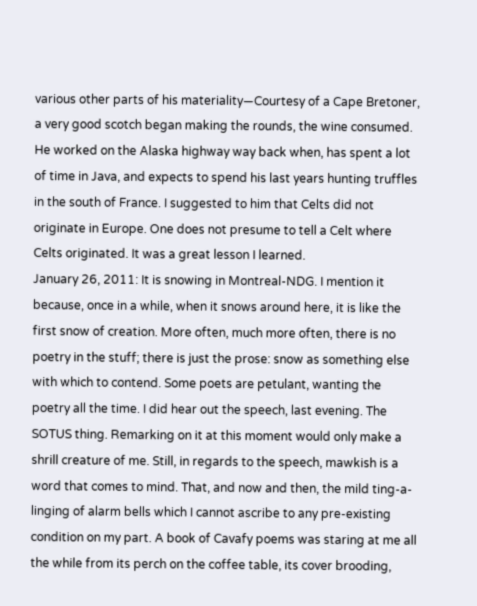various other parts of his materiality—Courtesy of a Cape Bretoner, a very good scotch began making the rounds, the wine consumed. He worked on the Alaska highway way back when, has spent a lot of time in Java, and expects to spend his last years hunting truffles in the south of France. I suggested to him that Celts did not originate in Europe. One does not presume to tell a Celt where Celts originated. It was a great lesson I learned.
January 26, 2011: It is snowing in Montreal-NDG. I mention it because, once in a while, when it snows around here, it is like the first snow of creation. More often, much more often, there is no poetry in the stuff; there is just the prose: snow as something else with which to contend. Some poets are petulant, wanting the poetry all the time. I did hear out the speech, last evening. The SOTUS thing. Remarking on it at this moment would only make a shrill creature of me. Still, in regards to the speech, mawkish is a word that comes to mind. That, and now and then, the mild ting-a-linging of alarm bells which I cannot ascribe to any pre-existing condition on my part. A book of Cavafy poems was staring at me all the while from its perch on the coffee table, its cover brooding,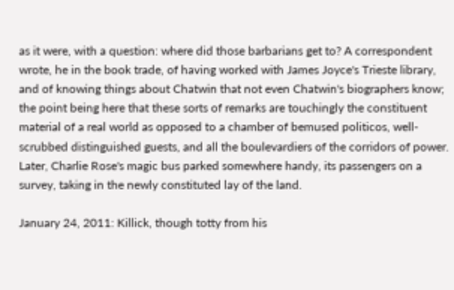as it were, with a question: where did those barbarians get to? A correspondent wrote, he in the book trade, of having worked with James Joyce's Trieste library, and of knowing things about Chatwin that not even Chatwin's biographers know; the point being here that these sorts of remarks are touchingly the constituent material of a real world as opposed to a chamber of bemused politicos, well-scrubbed distinguished guests, and all the boulevardiers of the corridors of power. Later, Charlie Rose's magic bus parked somewhere handy, its passengers on a survey, taking in the newly constituted lay of the land.

January 24, 2011: Killick, though totty from his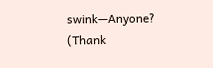swink—Anyone? (Thank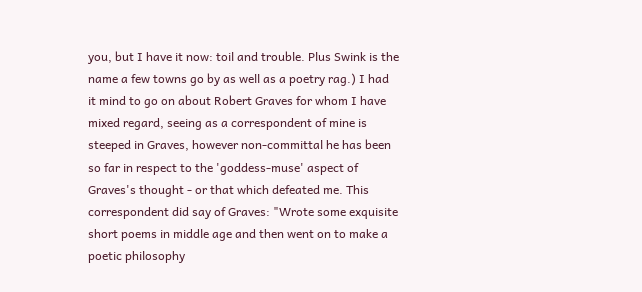you, but I have it now: toil and trouble. Plus Swink is the name a few towns go by as well as a poetry rag.) I had it mind to go on about Robert Graves for whom I have mixed regard, seeing as a correspondent of mine is steeped in Graves, however non-committal he has been so far in respect to the 'goddess-muse' aspect of Graves's thought - or that which defeated me. This correspondent did say of Graves: "Wrote some exquisite short poems in middle age and then went on to make a poetic philosophy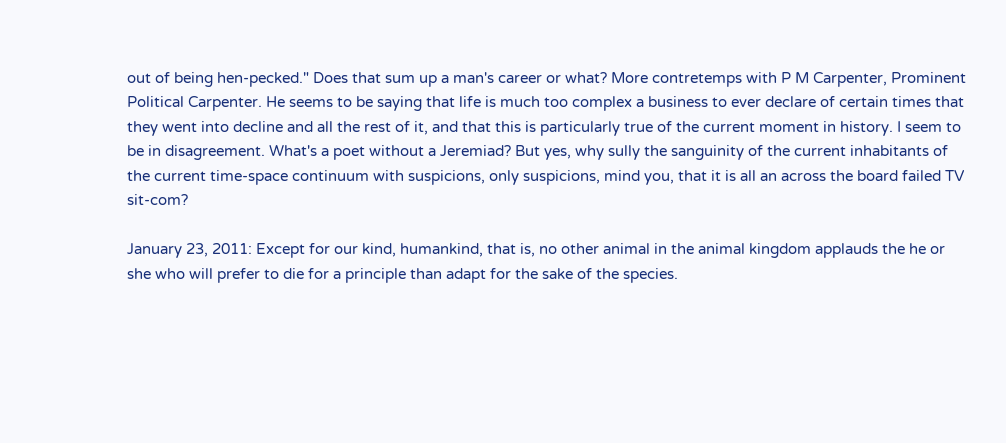out of being hen-pecked." Does that sum up a man's career or what? More contretemps with P M Carpenter, Prominent Political Carpenter. He seems to be saying that life is much too complex a business to ever declare of certain times that they went into decline and all the rest of it, and that this is particularly true of the current moment in history. I seem to be in disagreement. What's a poet without a Jeremiad? But yes, why sully the sanguinity of the current inhabitants of the current time-space continuum with suspicions, only suspicions, mind you, that it is all an across the board failed TV sit-com?

January 23, 2011: Except for our kind, humankind, that is, no other animal in the animal kingdom applauds the he or she who will prefer to die for a principle than adapt for the sake of the species.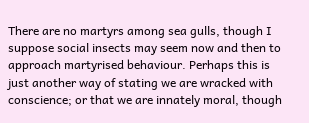There are no martyrs among sea gulls, though I suppose social insects may seem now and then to approach martyrised behaviour. Perhaps this is just another way of stating we are wracked with conscience; or that we are innately moral, though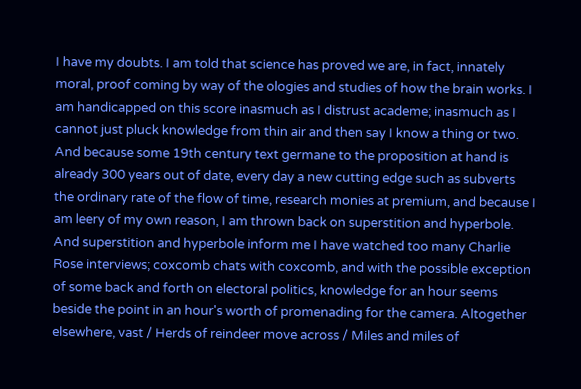I have my doubts. I am told that science has proved we are, in fact, innately moral, proof coming by way of the ologies and studies of how the brain works. I am handicapped on this score inasmuch as I distrust academe; inasmuch as I cannot just pluck knowledge from thin air and then say I know a thing or two. And because some 19th century text germane to the proposition at hand is already 300 years out of date, every day a new cutting edge such as subverts the ordinary rate of the flow of time, research monies at premium, and because I am leery of my own reason, I am thrown back on superstition and hyperbole. And superstition and hyperbole inform me I have watched too many Charlie Rose interviews; coxcomb chats with coxcomb, and with the possible exception of some back and forth on electoral politics, knowledge for an hour seems beside the point in an hour's worth of promenading for the camera. Altogether elsewhere, vast / Herds of reindeer move across / Miles and miles of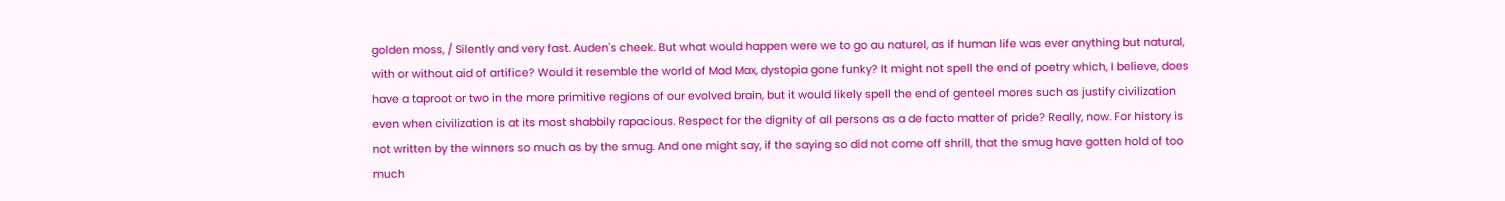golden moss, / Silently and very fast. Auden's cheek. But what would happen were we to go au naturel, as if human life was ever anything but natural, with or without aid of artifice? Would it resemble the world of Mad Max, dystopia gone funky? It might not spell the end of poetry which, I believe, does have a taproot or two in the more primitive regions of our evolved brain, but it would likely spell the end of genteel mores such as justify civilization even when civilization is at its most shabbily rapacious. Respect for the dignity of all persons as a de facto matter of pride? Really, now. For history is not written by the winners so much as by the smug. And one might say, if the saying so did not come off shrill, that the smug have gotten hold of too much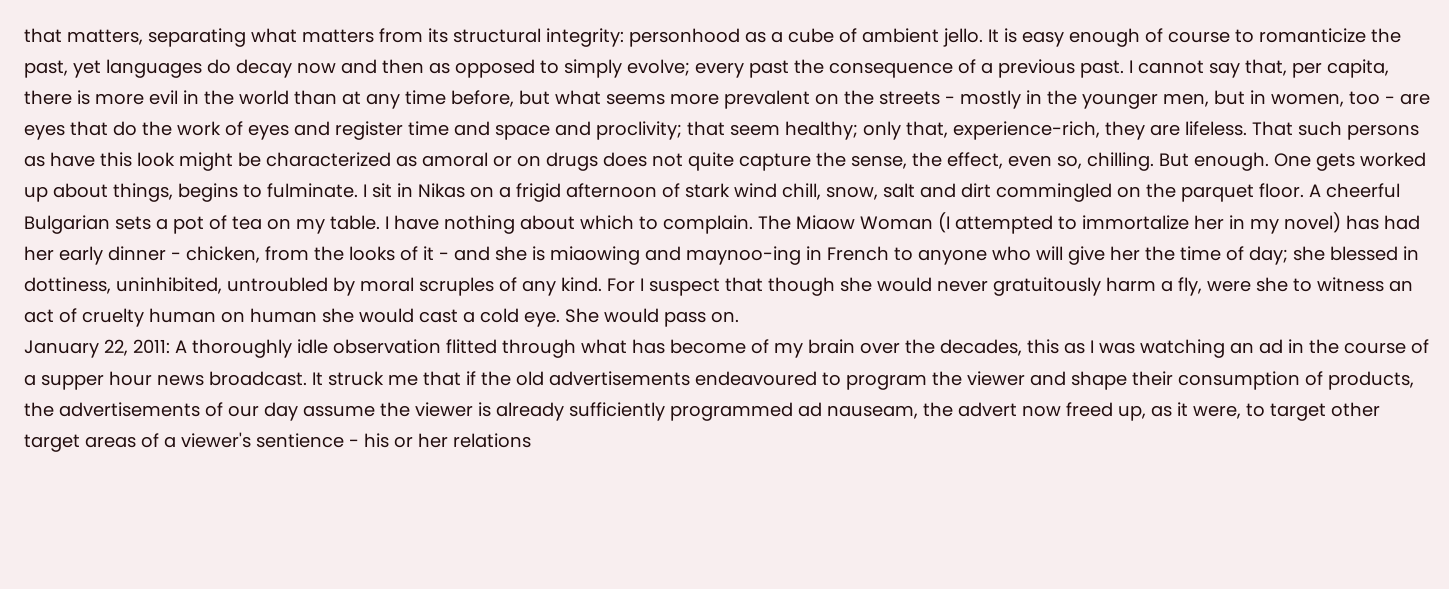that matters, separating what matters from its structural integrity: personhood as a cube of ambient jello. It is easy enough of course to romanticize the past, yet languages do decay now and then as opposed to simply evolve; every past the consequence of a previous past. I cannot say that, per capita, there is more evil in the world than at any time before, but what seems more prevalent on the streets - mostly in the younger men, but in women, too - are eyes that do the work of eyes and register time and space and proclivity; that seem healthy; only that, experience-rich, they are lifeless. That such persons as have this look might be characterized as amoral or on drugs does not quite capture the sense, the effect, even so, chilling. But enough. One gets worked up about things, begins to fulminate. I sit in Nikas on a frigid afternoon of stark wind chill, snow, salt and dirt commingled on the parquet floor. A cheerful Bulgarian sets a pot of tea on my table. I have nothing about which to complain. The Miaow Woman (I attempted to immortalize her in my novel) has had her early dinner - chicken, from the looks of it - and she is miaowing and maynoo-ing in French to anyone who will give her the time of day; she blessed in dottiness, uninhibited, untroubled by moral scruples of any kind. For I suspect that though she would never gratuitously harm a fly, were she to witness an act of cruelty human on human she would cast a cold eye. She would pass on.
January 22, 2011: A thoroughly idle observation flitted through what has become of my brain over the decades, this as I was watching an ad in the course of a supper hour news broadcast. It struck me that if the old advertisements endeavoured to program the viewer and shape their consumption of products, the advertisements of our day assume the viewer is already sufficiently programmed ad nauseam, the advert now freed up, as it were, to target other target areas of a viewer's sentience - his or her relations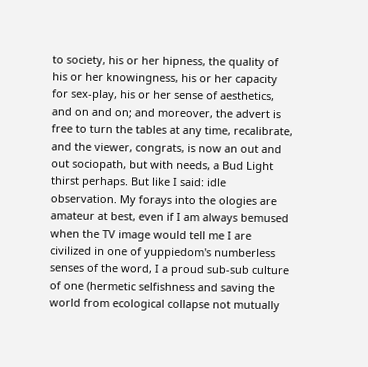to society, his or her hipness, the quality of his or her knowingness, his or her capacity for sex-play, his or her sense of aesthetics, and on and on; and moreover, the advert is free to turn the tables at any time, recalibrate, and the viewer, congrats, is now an out and out sociopath, but with needs, a Bud Light thirst perhaps. But like I said: idle observation. My forays into the ologies are amateur at best, even if I am always bemused when the TV image would tell me I are civilized in one of yuppiedom's numberless senses of the word, I a proud sub-sub culture of one (hermetic selfishness and saving the world from ecological collapse not mutually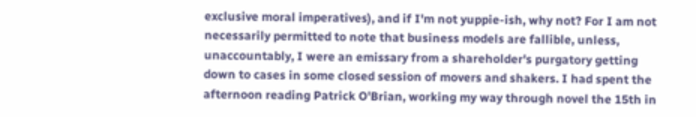exclusive moral imperatives), and if I'm not yuppie-ish, why not? For I am not necessarily permitted to note that business models are fallible, unless, unaccountably, I were an emissary from a shareholder's purgatory getting down to cases in some closed session of movers and shakers. I had spent the afternoon reading Patrick O'Brian, working my way through novel the 15th in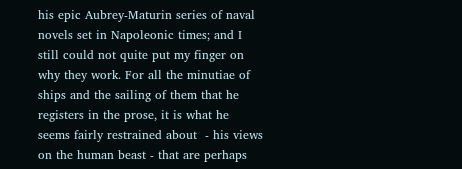his epic Aubrey-Maturin series of naval novels set in Napoleonic times; and I still could not quite put my finger on why they work. For all the minutiae of ships and the sailing of them that he registers in the prose, it is what he seems fairly restrained about  - his views on the human beast - that are perhaps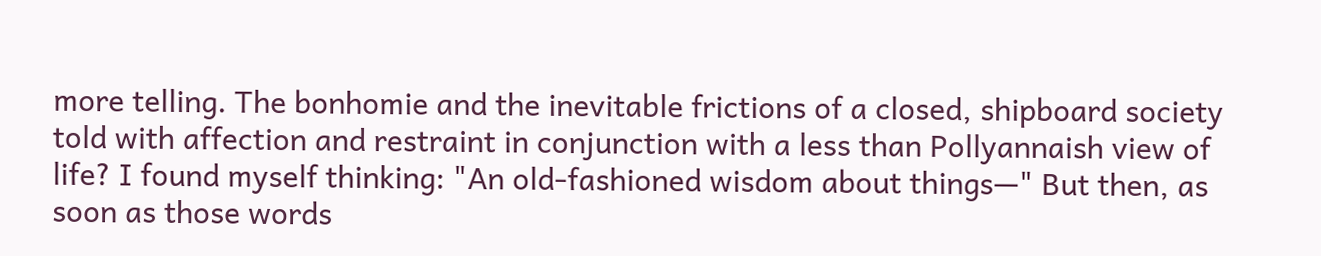more telling. The bonhomie and the inevitable frictions of a closed, shipboard society told with affection and restraint in conjunction with a less than Pollyannaish view of life? I found myself thinking: "An old-fashioned wisdom about things—" But then, as soon as those words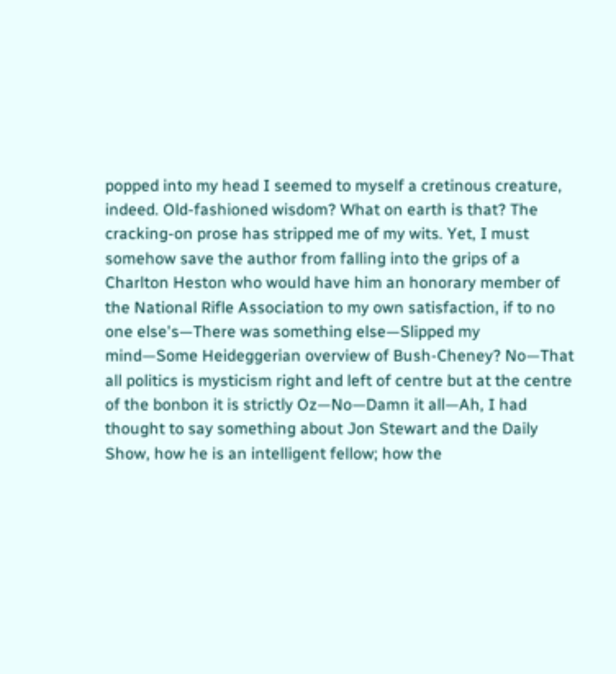popped into my head I seemed to myself a cretinous creature, indeed. Old-fashioned wisdom? What on earth is that? The cracking-on prose has stripped me of my wits. Yet, I must somehow save the author from falling into the grips of a Charlton Heston who would have him an honorary member of the National Rifle Association to my own satisfaction, if to no one else's—There was something else—Slipped my mind—Some Heideggerian overview of Bush-Cheney? No—That all politics is mysticism right and left of centre but at the centre of the bonbon it is strictly Oz—No—Damn it all—Ah, I had thought to say something about Jon Stewart and the Daily Show, how he is an intelligent fellow; how the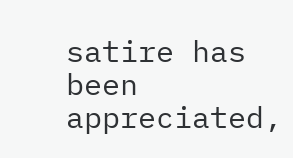satire has been appreciated,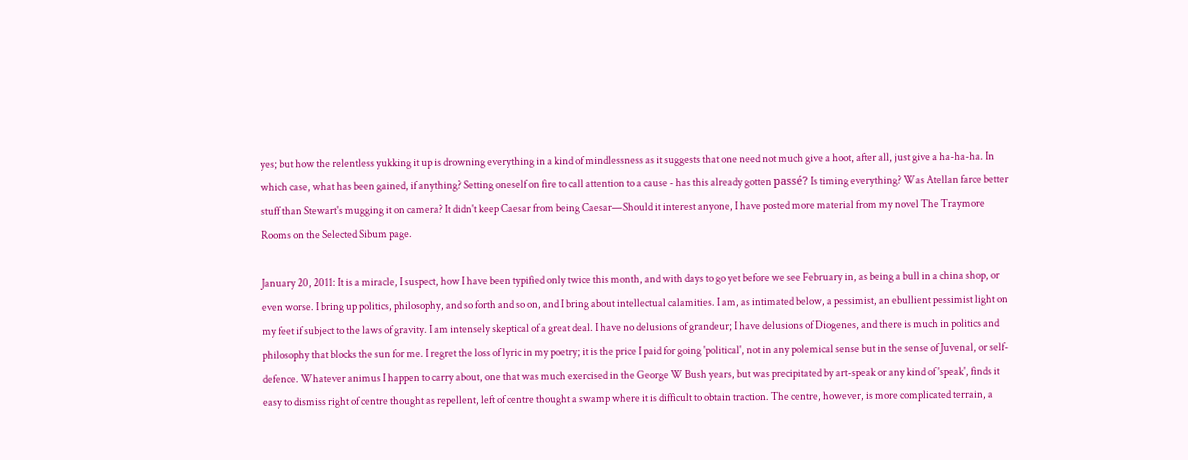yes; but how the relentless yukking it up is drowning everything in a kind of mindlessness as it suggests that one need not much give a hoot, after all, just give a ha-ha-ha. In which case, what has been gained, if anything? Setting oneself on fire to call attention to a cause - has this already gotten passé? Is timing everything? Was Atellan farce better stuff than Stewart's mugging it on camera? It didn't keep Caesar from being Caesar—Should it interest anyone, I have posted more material from my novel The Traymore Rooms on the Selected Sibum page.

January 20, 2011: It is a miracle, I suspect, how I have been typified only twice this month, and with days to go yet before we see February in, as being a bull in a china shop, or even worse. I bring up politics, philosophy, and so forth and so on, and I bring about intellectual calamities. I am, as intimated below, a pessimist, an ebullient pessimist light on my feet if subject to the laws of gravity. I am intensely skeptical of a great deal. I have no delusions of grandeur; I have delusions of Diogenes, and there is much in politics and philosophy that blocks the sun for me. I regret the loss of lyric in my poetry; it is the price I paid for going 'political', not in any polemical sense but in the sense of Juvenal, or self-defence. Whatever animus I happen to carry about, one that was much exercised in the George W Bush years, but was precipitated by art-speak or any kind of 'speak', finds it easy to dismiss right of centre thought as repellent, left of centre thought a swamp where it is difficult to obtain traction. The centre, however, is more complicated terrain, a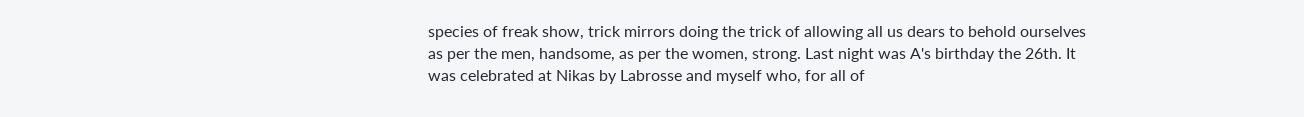species of freak show, trick mirrors doing the trick of allowing all us dears to behold ourselves as per the men, handsome, as per the women, strong. Last night was A's birthday the 26th. It was celebrated at Nikas by Labrosse and myself who, for all of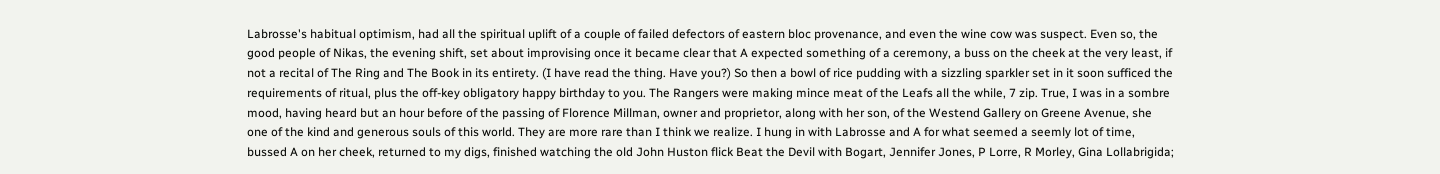Labrosse's habitual optimism, had all the spiritual uplift of a couple of failed defectors of eastern bloc provenance, and even the wine cow was suspect. Even so, the good people of Nikas, the evening shift, set about improvising once it became clear that A expected something of a ceremony, a buss on the cheek at the very least, if not a recital of The Ring and The Book in its entirety. (I have read the thing. Have you?) So then a bowl of rice pudding with a sizzling sparkler set in it soon sufficed the requirements of ritual, plus the off-key obligatory happy birthday to you. The Rangers were making mince meat of the Leafs all the while, 7 zip. True, I was in a sombre mood, having heard but an hour before of the passing of Florence Millman, owner and proprietor, along with her son, of the Westend Gallery on Greene Avenue, she one of the kind and generous souls of this world. They are more rare than I think we realize. I hung in with Labrosse and A for what seemed a seemly lot of time, bussed A on her cheek, returned to my digs, finished watching the old John Huston flick Beat the Devil with Bogart, Jennifer Jones, P Lorre, R Morley, Gina Lollabrigida;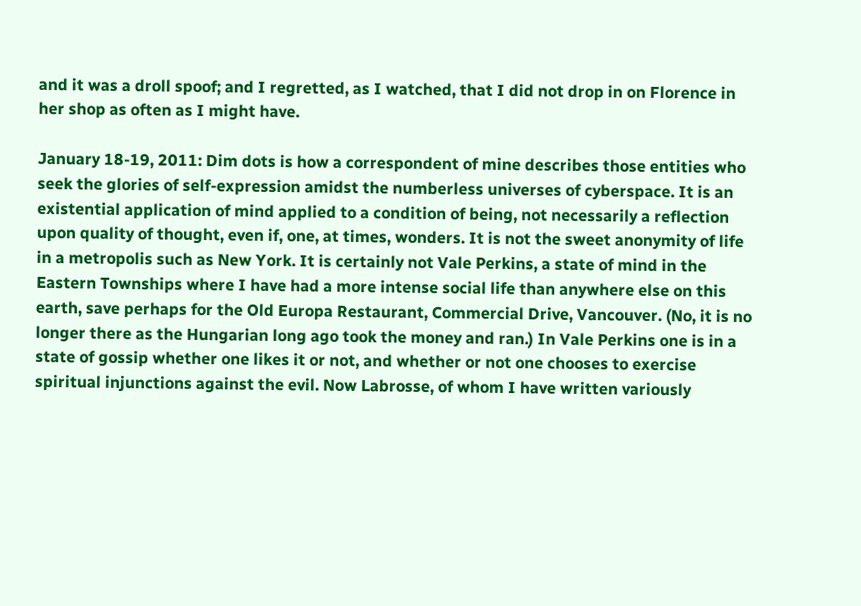and it was a droll spoof; and I regretted, as I watched, that I did not drop in on Florence in her shop as often as I might have.

January 18-19, 2011: Dim dots is how a correspondent of mine describes those entities who seek the glories of self-expression amidst the numberless universes of cyberspace. It is an existential application of mind applied to a condition of being, not necessarily a reflection upon quality of thought, even if, one, at times, wonders. It is not the sweet anonymity of life in a metropolis such as New York. It is certainly not Vale Perkins, a state of mind in the Eastern Townships where I have had a more intense social life than anywhere else on this earth, save perhaps for the Old Europa Restaurant, Commercial Drive, Vancouver. (No, it is no longer there as the Hungarian long ago took the money and ran.) In Vale Perkins one is in a state of gossip whether one likes it or not, and whether or not one chooses to exercise spiritual injunctions against the evil. Now Labrosse, of whom I have written variously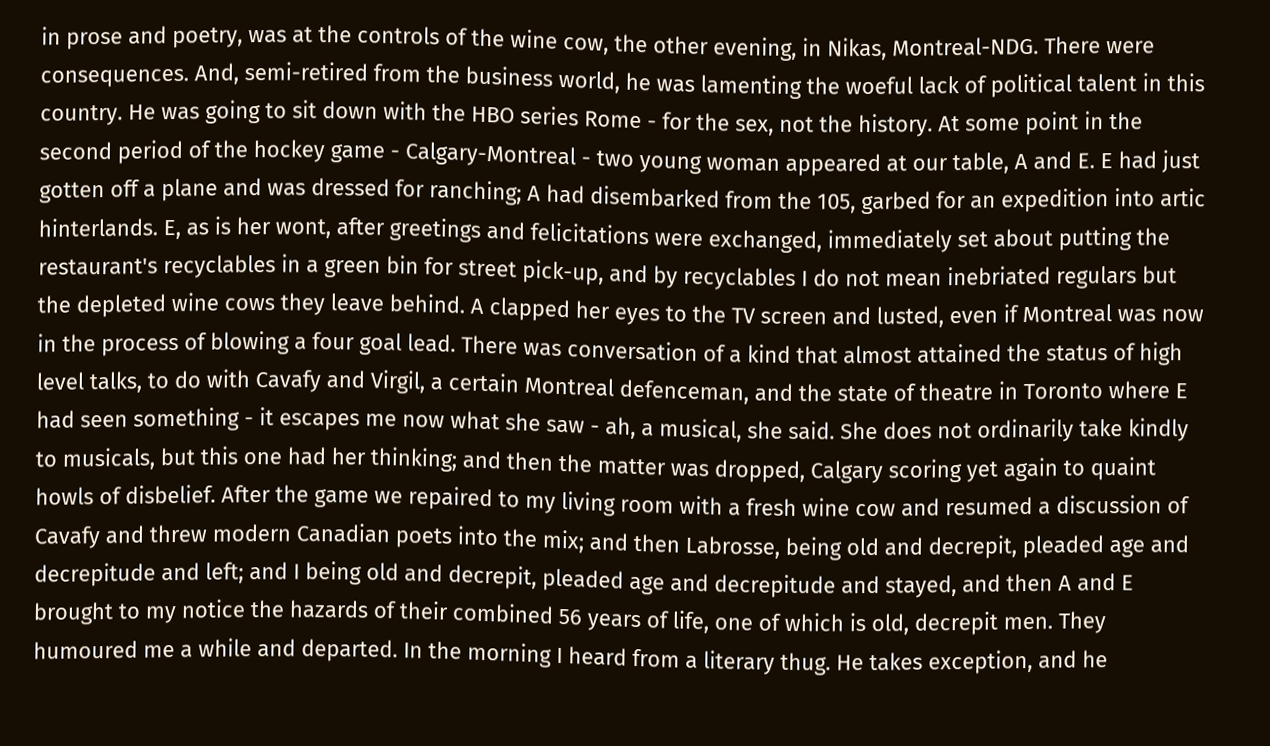in prose and poetry, was at the controls of the wine cow, the other evening, in Nikas, Montreal-NDG. There were consequences. And, semi-retired from the business world, he was lamenting the woeful lack of political talent in this country. He was going to sit down with the HBO series Rome - for the sex, not the history. At some point in the second period of the hockey game - Calgary-Montreal - two young woman appeared at our table, A and E. E had just gotten off a plane and was dressed for ranching; A had disembarked from the 105, garbed for an expedition into artic hinterlands. E, as is her wont, after greetings and felicitations were exchanged, immediately set about putting the restaurant's recyclables in a green bin for street pick-up, and by recyclables I do not mean inebriated regulars but the depleted wine cows they leave behind. A clapped her eyes to the TV screen and lusted, even if Montreal was now in the process of blowing a four goal lead. There was conversation of a kind that almost attained the status of high level talks, to do with Cavafy and Virgil, a certain Montreal defenceman, and the state of theatre in Toronto where E had seen something - it escapes me now what she saw - ah, a musical, she said. She does not ordinarily take kindly to musicals, but this one had her thinking; and then the matter was dropped, Calgary scoring yet again to quaint howls of disbelief. After the game we repaired to my living room with a fresh wine cow and resumed a discussion of Cavafy and threw modern Canadian poets into the mix; and then Labrosse, being old and decrepit, pleaded age and decrepitude and left; and I being old and decrepit, pleaded age and decrepitude and stayed, and then A and E brought to my notice the hazards of their combined 56 years of life, one of which is old, decrepit men. They humoured me a while and departed. In the morning I heard from a literary thug. He takes exception, and he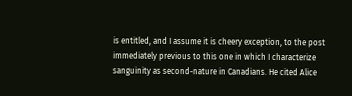is entitled, and I assume it is cheery exception, to the post immediately previous to this one in which I characterize sanguinity as second-nature in Canadians. He cited Alice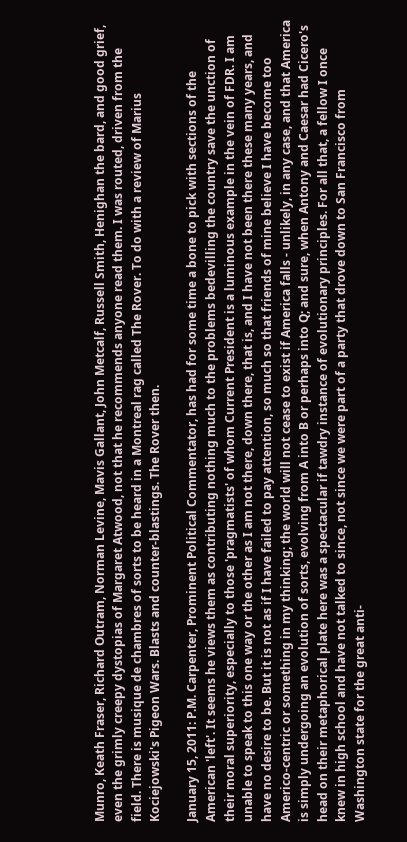Munro, Keath Fraser, Richard Outram, Norman Levine, Mavis Gallant, John Metcalf, Russell Smith, Henighan the bard, and good grief, even the grimly creepy dystopias of Margaret Atwood, not that he recommends anyone read them. I was routed, driven from the field. There is musique de chambres of sorts to be heard in a Montreal rag called The Rover. To do with a review of Marius Kociejowski's Pigeon Wars. Blasts and counter-blastings. The Rover then.

January 15, 2011: P.M. Carpenter, Prominent Political Commentator, has had for some time a bone to pick with sections of the American 'left'. It seems he views them as contributing nothing much to the problems bedevilling the country save the unction of their moral superiority, especially to those 'pragmatists' of whom Current President is a luminous example in the vein of FDR. I am unable to speak to this one way or the other as I am not there, down there, that is, and I have not been there these many years, and have no desire to be. But it is not as if I have failed to pay attention, so much so that friends of mine believe I have become too Americo-centric or something in my thinking; the world will not cease to exist if America falls - unlikely, in any case, and that America is simply undergoing an evolution of sorts, evolving from A into B or perhaps into Q; and sure, when Antony and Caesar had Cicero's head on their metaphorical plate here was a spectacular if tawdry instance of evolutionary principles. For all that, a fellow I once knew in high school and have not talked to since, not since we were part of a party that drove down to San Francisco from Washington state for the great anti-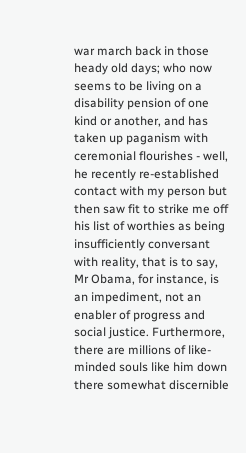war march back in those heady old days; who now seems to be living on a disability pension of one kind or another, and has taken up paganism with ceremonial flourishes - well, he recently re-established contact with my person but then saw fit to strike me off his list of worthies as being insufficiently conversant with reality, that is to say, Mr Obama, for instance, is an impediment, not an enabler of progress and social justice. Furthermore, there are millions of like-minded souls like him down there somewhat discernible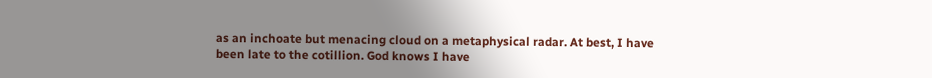as an inchoate but menacing cloud on a metaphysical radar. At best, I have been late to the cotillion. God knows I have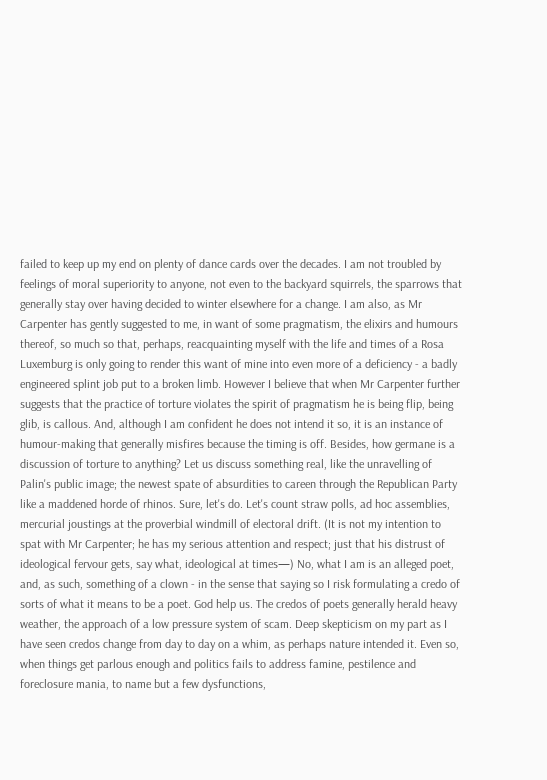failed to keep up my end on plenty of dance cards over the decades. I am not troubled by feelings of moral superiority to anyone, not even to the backyard squirrels, the sparrows that generally stay over having decided to winter elsewhere for a change. I am also, as Mr Carpenter has gently suggested to me, in want of some pragmatism, the elixirs and humours thereof, so much so that, perhaps, reacquainting myself with the life and times of a Rosa Luxemburg is only going to render this want of mine into even more of a deficiency - a badly engineered splint job put to a broken limb. However I believe that when Mr Carpenter further suggests that the practice of torture violates the spirit of pragmatism he is being flip, being glib, is callous. And, although I am confident he does not intend it so, it is an instance of humour-making that generally misfires because the timing is off. Besides, how germane is a discussion of torture to anything? Let us discuss something real, like the unravelling of Palin's public image; the newest spate of absurdities to careen through the Republican Party like a maddened horde of rhinos. Sure, let's do. Let's count straw polls, ad hoc assemblies, mercurial joustings at the proverbial windmill of electoral drift. (It is not my intention to spat with Mr Carpenter; he has my serious attention and respect; just that his distrust of ideological fervour gets, say what, ideological at times—) No, what I am is an alleged poet, and, as such, something of a clown - in the sense that saying so I risk formulating a credo of sorts of what it means to be a poet. God help us. The credos of poets generally herald heavy weather, the approach of a low pressure system of scam. Deep skepticism on my part as I have seen credos change from day to day on a whim, as perhaps nature intended it. Even so, when things get parlous enough and politics fails to address famine, pestilence and foreclosure mania, to name but a few dysfunctions,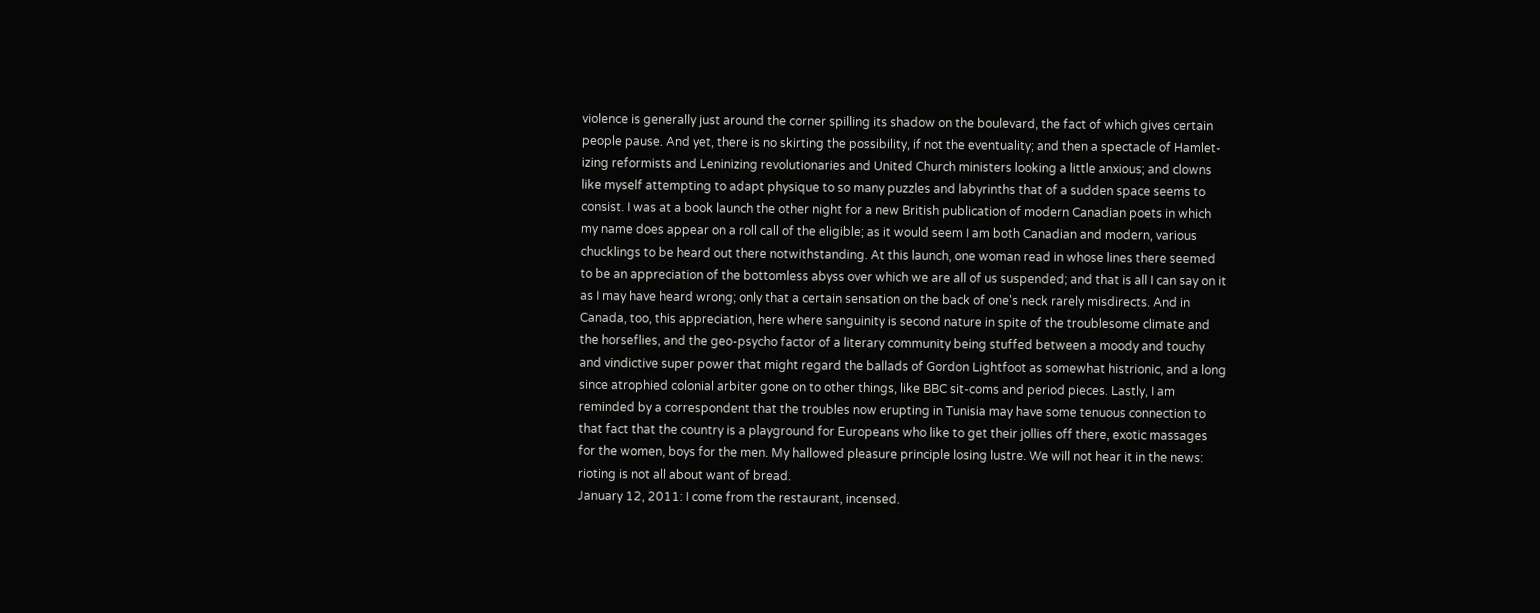violence is generally just around the corner spilling its shadow on the boulevard, the fact of which gives certain people pause. And yet, there is no skirting the possibility, if not the eventuality; and then a spectacle of Hamlet-izing reformists and Leninizing revolutionaries and United Church ministers looking a little anxious; and clowns like myself attempting to adapt physique to so many puzzles and labyrinths that of a sudden space seems to consist. I was at a book launch the other night for a new British publication of modern Canadian poets in which my name does appear on a roll call of the eligible; as it would seem I am both Canadian and modern, various chucklings to be heard out there notwithstanding. At this launch, one woman read in whose lines there seemed to be an appreciation of the bottomless abyss over which we are all of us suspended; and that is all I can say on it as I may have heard wrong; only that a certain sensation on the back of one's neck rarely misdirects. And in Canada, too, this appreciation, here where sanguinity is second nature in spite of the troublesome climate and the horseflies, and the geo-psycho factor of a literary community being stuffed between a moody and touchy and vindictive super power that might regard the ballads of Gordon Lightfoot as somewhat histrionic, and a long since atrophied colonial arbiter gone on to other things, like BBC sit-coms and period pieces. Lastly, I am reminded by a correspondent that the troubles now erupting in Tunisia may have some tenuous connection to that fact that the country is a playground for Europeans who like to get their jollies off there, exotic massages for the women, boys for the men. My hallowed pleasure principle losing lustre. We will not hear it in the news: rioting is not all about want of bread.
January 12, 2011: I come from the restaurant, incensed.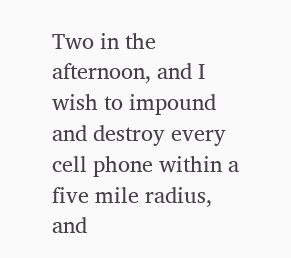Two in the afternoon, and I wish to impound and destroy every cell phone within a five mile radius, and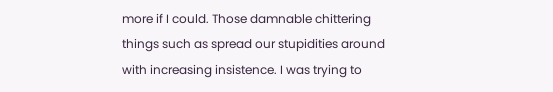more if I could. Those damnable chittering things such as spread our stupidities around with increasing insistence. I was trying to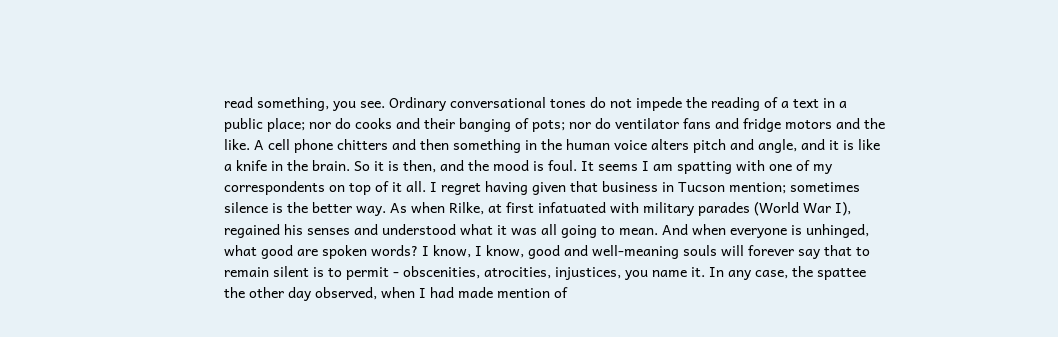read something, you see. Ordinary conversational tones do not impede the reading of a text in a public place; nor do cooks and their banging of pots; nor do ventilator fans and fridge motors and the like. A cell phone chitters and then something in the human voice alters pitch and angle, and it is like a knife in the brain. So it is then, and the mood is foul. It seems I am spatting with one of my correspondents on top of it all. I regret having given that business in Tucson mention; sometimes silence is the better way. As when Rilke, at first infatuated with military parades (World War I), regained his senses and understood what it was all going to mean. And when everyone is unhinged, what good are spoken words? I know, I know, good and well-meaning souls will forever say that to remain silent is to permit - obscenities, atrocities, injustices, you name it. In any case, the spattee the other day observed, when I had made mention of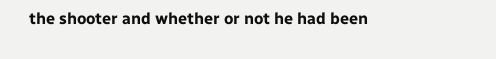the shooter and whether or not he had been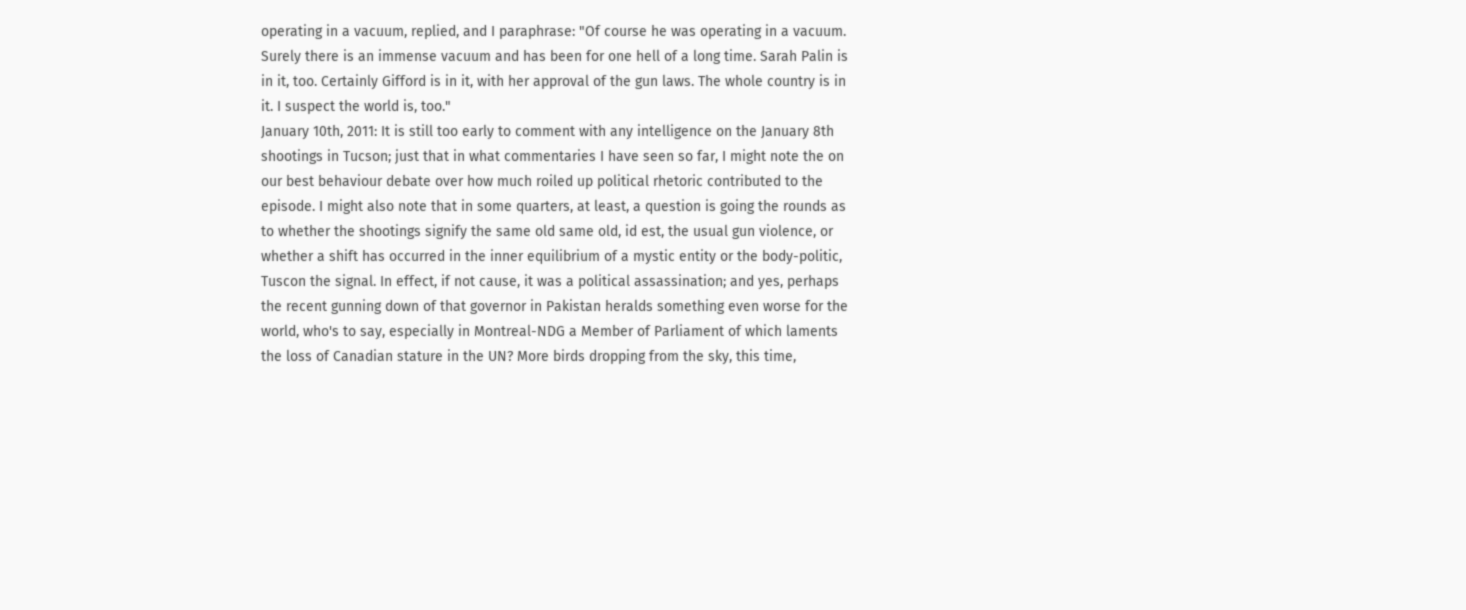operating in a vacuum, replied, and I paraphrase: "Of course he was operating in a vacuum. Surely there is an immense vacuum and has been for one hell of a long time. Sarah Palin is in it, too. Certainly Gifford is in it, with her approval of the gun laws. The whole country is in it. I suspect the world is, too."
January 10th, 2011: It is still too early to comment with any intelligence on the January 8th shootings in Tucson; just that in what commentaries I have seen so far, I might note the on our best behaviour debate over how much roiled up political rhetoric contributed to the episode. I might also note that in some quarters, at least, a question is going the rounds as to whether the shootings signify the same old same old, id est, the usual gun violence, or whether a shift has occurred in the inner equilibrium of a mystic entity or the body-politic, Tuscon the signal. In effect, if not cause, it was a political assassination; and yes, perhaps the recent gunning down of that governor in Pakistan heralds something even worse for the world, who's to say, especially in Montreal-NDG a Member of Parliament of which laments the loss of Canadian stature in the UN? More birds dropping from the sky, this time,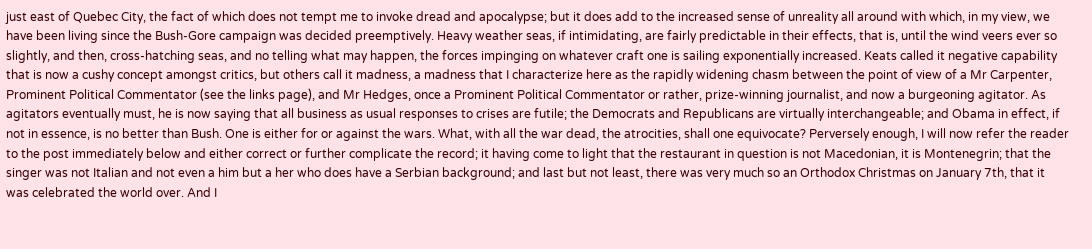just east of Quebec City, the fact of which does not tempt me to invoke dread and apocalypse; but it does add to the increased sense of unreality all around with which, in my view, we have been living since the Bush-Gore campaign was decided preemptively. Heavy weather seas, if intimidating, are fairly predictable in their effects, that is, until the wind veers ever so slightly, and then, cross-hatching seas, and no telling what may happen, the forces impinging on whatever craft one is sailing exponentially increased. Keats called it negative capability that is now a cushy concept amongst critics, but others call it madness, a madness that I characterize here as the rapidly widening chasm between the point of view of a Mr Carpenter, Prominent Political Commentator (see the links page), and Mr Hedges, once a Prominent Political Commentator or rather, prize-winning journalist, and now a burgeoning agitator. As agitators eventually must, he is now saying that all business as usual responses to crises are futile; the Democrats and Republicans are virtually interchangeable; and Obama in effect, if not in essence, is no better than Bush. One is either for or against the wars. What, with all the war dead, the atrocities, shall one equivocate? Perversely enough, I will now refer the reader to the post immediately below and either correct or further complicate the record; it having come to light that the restaurant in question is not Macedonian, it is Montenegrin; that the singer was not Italian and not even a him but a her who does have a Serbian background; and last but not least, there was very much so an Orthodox Christmas on January 7th, that it was celebrated the world over. And I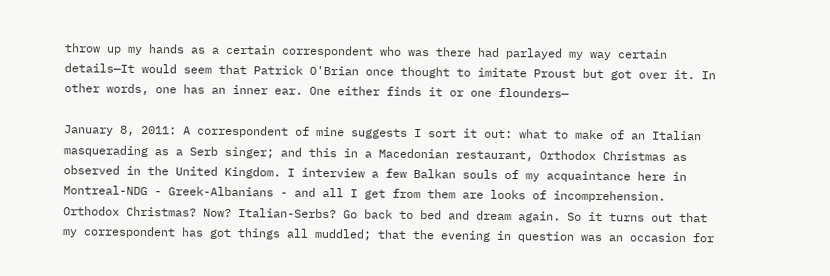throw up my hands as a certain correspondent who was there had parlayed my way certain details—It would seem that Patrick O'Brian once thought to imitate Proust but got over it. In other words, one has an inner ear. One either finds it or one flounders—

January 8, 2011: A correspondent of mine suggests I sort it out: what to make of an Italian masquerading as a Serb singer; and this in a Macedonian restaurant, Orthodox Christmas as observed in the United Kingdom. I interview a few Balkan souls of my acquaintance here in Montreal-NDG - Greek-Albanians - and all I get from them are looks of incomprehension. Orthodox Christmas? Now? Italian-Serbs? Go back to bed and dream again. So it turns out that my correspondent has got things all muddled; that the evening in question was an occasion for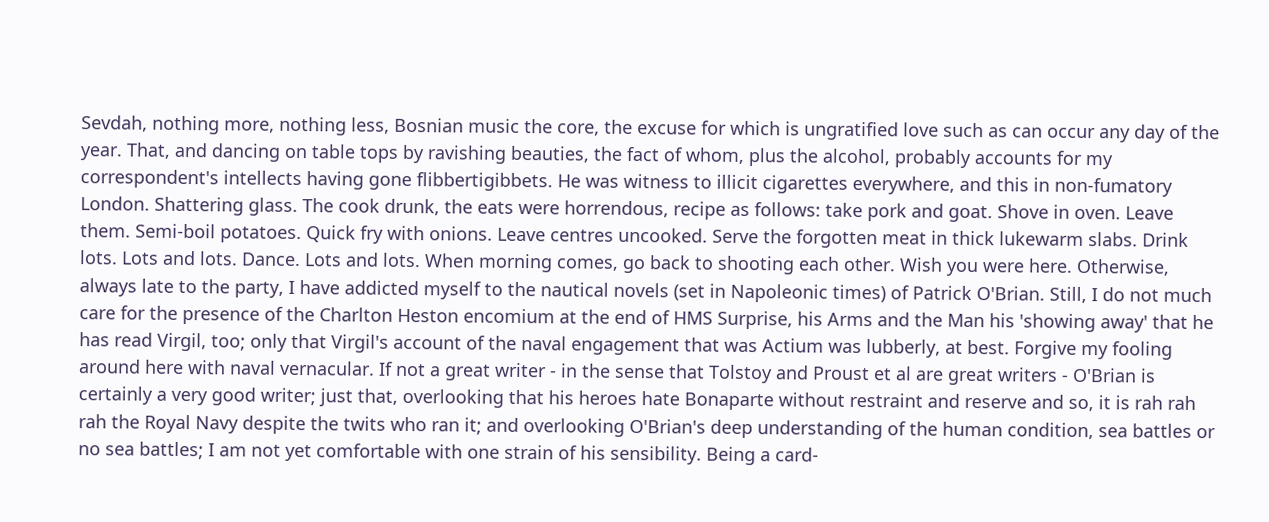Sevdah, nothing more, nothing less, Bosnian music the core, the excuse for which is ungratified love such as can occur any day of the year. That, and dancing on table tops by ravishing beauties, the fact of whom, plus the alcohol, probably accounts for my correspondent's intellects having gone flibbertigibbets. He was witness to illicit cigarettes everywhere, and this in non-fumatory London. Shattering glass. The cook drunk, the eats were horrendous, recipe as follows: take pork and goat. Shove in oven. Leave them. Semi-boil potatoes. Quick fry with onions. Leave centres uncooked. Serve the forgotten meat in thick lukewarm slabs. Drink lots. Lots and lots. Dance. Lots and lots. When morning comes, go back to shooting each other. Wish you were here. Otherwise, always late to the party, I have addicted myself to the nautical novels (set in Napoleonic times) of Patrick O'Brian. Still, I do not much care for the presence of the Charlton Heston encomium at the end of HMS Surprise, his Arms and the Man his 'showing away' that he has read Virgil, too; only that Virgil's account of the naval engagement that was Actium was lubberly, at best. Forgive my fooling around here with naval vernacular. If not a great writer - in the sense that Tolstoy and Proust et al are great writers - O'Brian is certainly a very good writer; just that, overlooking that his heroes hate Bonaparte without restraint and reserve and so, it is rah rah rah the Royal Navy despite the twits who ran it; and overlooking O'Brian's deep understanding of the human condition, sea battles or no sea battles; I am not yet comfortable with one strain of his sensibility. Being a card-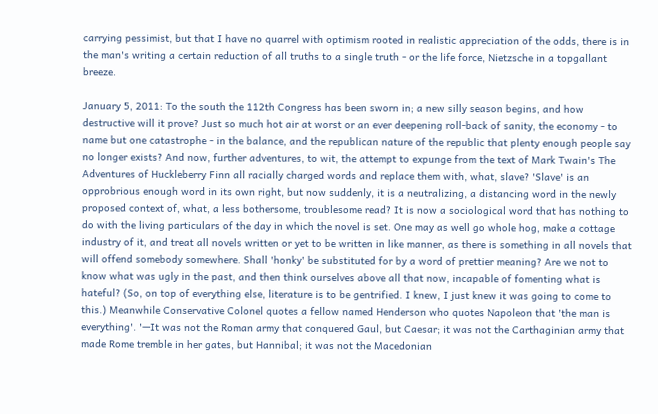carrying pessimist, but that I have no quarrel with optimism rooted in realistic appreciation of the odds, there is in the man's writing a certain reduction of all truths to a single truth - or the life force, Nietzsche in a topgallant breeze.

January 5, 2011: To the south the 112th Congress has been sworn in; a new silly season begins, and how destructive will it prove? Just so much hot air at worst or an ever deepening roll-back of sanity, the economy - to name but one catastrophe - in the balance, and the republican nature of the republic that plenty enough people say no longer exists? And now, further adventures, to wit, the attempt to expunge from the text of Mark Twain's The Adventures of Huckleberry Finn all racially charged words and replace them with, what, slave? 'Slave' is an opprobrious enough word in its own right, but now suddenly, it is a neutralizing, a distancing word in the newly proposed context of, what, a less bothersome, troublesome read? It is now a sociological word that has nothing to do with the living particulars of the day in which the novel is set. One may as well go whole hog, make a cottage industry of it, and treat all novels written or yet to be written in like manner, as there is something in all novels that will offend somebody somewhere. Shall 'honky' be substituted for by a word of prettier meaning? Are we not to know what was ugly in the past, and then think ourselves above all that now, incapable of fomenting what is hateful? (So, on top of everything else, literature is to be gentrified. I knew, I just knew it was going to come to this.) Meanwhile Conservative Colonel quotes a fellow named Henderson who quotes Napoleon that 'the man is everything'. '—It was not the Roman army that conquered Gaul, but Caesar; it was not the Carthaginian army that made Rome tremble in her gates, but Hannibal; it was not the Macedonian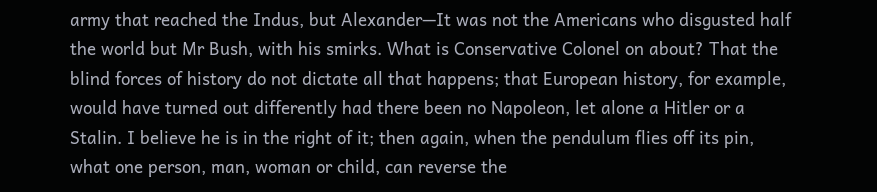army that reached the Indus, but Alexander—It was not the Americans who disgusted half the world but Mr Bush, with his smirks. What is Conservative Colonel on about? That the blind forces of history do not dictate all that happens; that European history, for example, would have turned out differently had there been no Napoleon, let alone a Hitler or a Stalin. I believe he is in the right of it; then again, when the pendulum flies off its pin, what one person, man, woman or child, can reverse the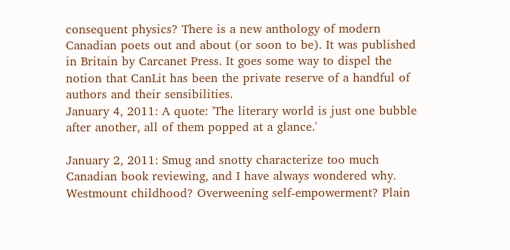consequent physics? There is a new anthology of modern Canadian poets out and about (or soon to be). It was published in Britain by Carcanet Press. It goes some way to dispel the notion that CanLit has been the private reserve of a handful of authors and their sensibilities.
January 4, 2011: A quote: 'The literary world is just one bubble after another, all of them popped at a glance.'

January 2, 2011: Smug and snotty characterize too much Canadian book reviewing, and I have always wondered why. Westmount childhood? Overweening self-empowerment? Plain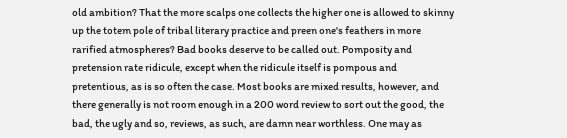old ambition? That the more scalps one collects the higher one is allowed to skinny up the totem pole of tribal literary practice and preen one's feathers in more rarified atmospheres? Bad books deserve to be called out. Pomposity and pretension rate ridicule, except when the ridicule itself is pompous and pretentious, as is so often the case. Most books are mixed results, however, and there generally is not room enough in a 200 word review to sort out the good, the bad, the ugly and so, reviews, as such, are damn near worthless. One may as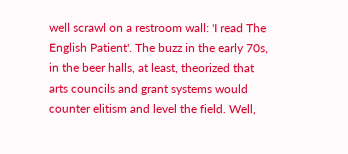well scrawl on a restroom wall: 'I read The English Patient'. The buzz in the early 70s, in the beer halls, at least, theorized that arts councils and grant systems would counter elitism and level the field. Well,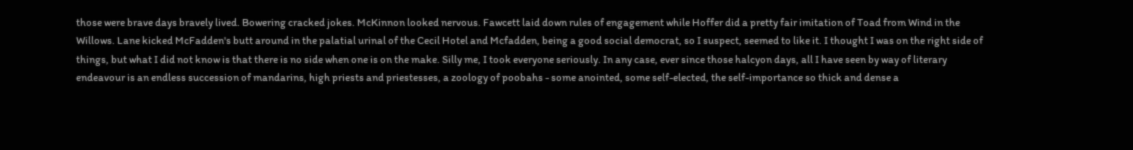those were brave days bravely lived. Bowering cracked jokes. McKinnon looked nervous. Fawcett laid down rules of engagement while Hoffer did a pretty fair imitation of Toad from Wind in the Willows. Lane kicked McFadden's butt around in the palatial urinal of the Cecil Hotel and Mcfadden, being a good social democrat, so I suspect, seemed to like it. I thought I was on the right side of things, but what I did not know is that there is no side when one is on the make. Silly me, I took everyone seriously. In any case, ever since those halcyon days, all I have seen by way of literary endeavour is an endless succession of mandarins, high priests and priestesses, a zoology of poobahs - some anointed, some self-elected, the self-importance so thick and dense a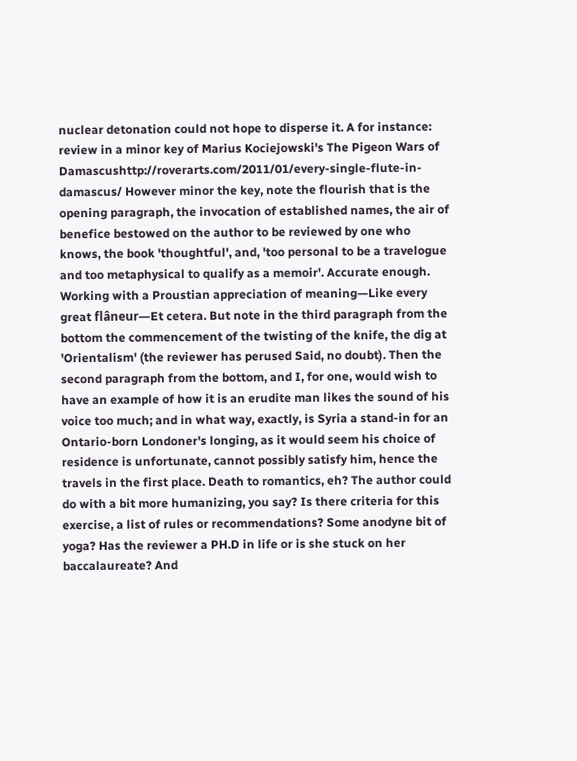nuclear detonation could not hope to disperse it. A for instance: review in a minor key of Marius Kociejowski's The Pigeon Wars of Damascushttp://roverarts.com/2011/01/every-single-flute-in-damascus/ However minor the key, note the flourish that is the opening paragraph, the invocation of established names, the air of benefice bestowed on the author to be reviewed by one who knows, the book 'thoughtful', and, 'too personal to be a travelogue and too metaphysical to qualify as a memoir'. Accurate enough. Working with a Proustian appreciation of meaning—Like every great flâneur—Et cetera. But note in the third paragraph from the bottom the commencement of the twisting of the knife, the dig at 'Orientalism' (the reviewer has perused Said, no doubt). Then the second paragraph from the bottom, and I, for one, would wish to have an example of how it is an erudite man likes the sound of his voice too much; and in what way, exactly, is Syria a stand-in for an Ontario-born Londoner's longing, as it would seem his choice of residence is unfortunate, cannot possibly satisfy him, hence the travels in the first place. Death to romantics, eh? The author could do with a bit more humanizing, you say? Is there criteria for this exercise, a list of rules or recommendations? Some anodyne bit of yoga? Has the reviewer a PH.D in life or is she stuck on her baccalaureate? And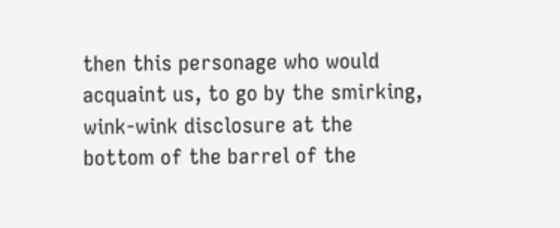then this personage who would acquaint us, to go by the smirking, wink-wink disclosure at the bottom of the barrel of the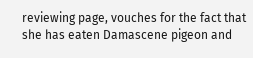reviewing page, vouches for the fact that she has eaten Damascene pigeon and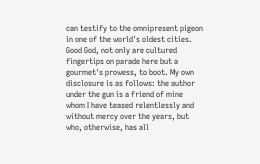can testify to the omnipresent pigeon in one of the world's oldest cities. Good God, not only are cultured fingertips on parade here but a gourmet's prowess, to boot. My own disclosure is as follows: the author under the gun is a friend of mine whom I have teased relentlessly and without mercy over the years, but who, otherwise, has all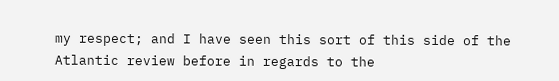my respect; and I have seen this sort of this side of the Atlantic review before in regards to the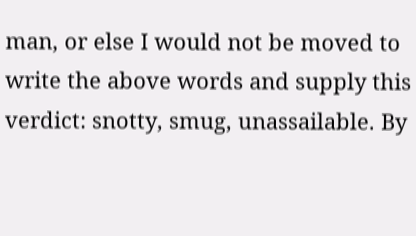man, or else I would not be moved to write the above words and supply this verdict: snotty, smug, unassailable. By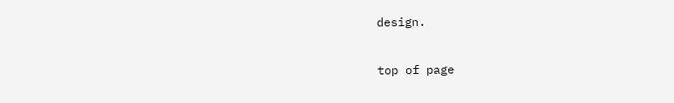design.

top of page